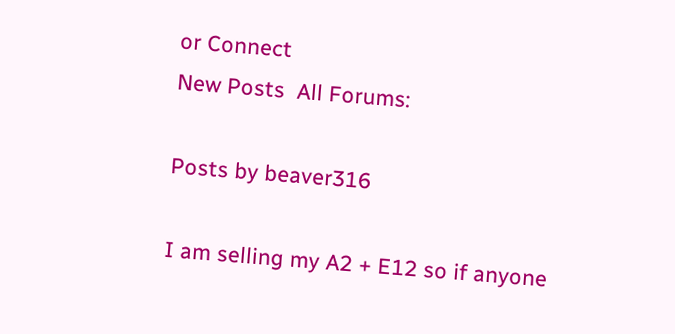or Connect
New Posts  All Forums:

Posts by beaver316

I am selling my A2 + E12 so if anyone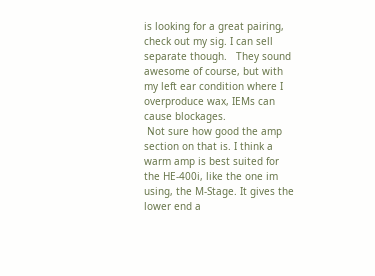is looking for a great pairing, check out my sig. I can sell separate though.   They sound awesome of course, but with my left ear condition where I overproduce wax, IEMs can cause blockages.
 Not sure how good the amp section on that is. I think a warm amp is best suited for the HE-400i, like the one im using, the M-Stage. It gives the lower end a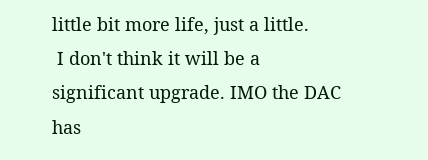little bit more life, just a little.
 I don't think it will be a significant upgrade. IMO the DAC has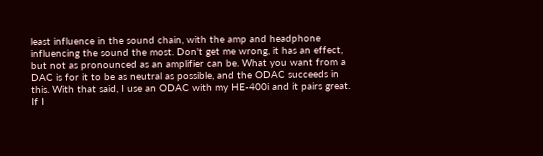least influence in the sound chain, with the amp and headphone influencing the sound the most. Don't get me wrong, it has an effect, but not as pronounced as an amplifier can be. What you want from a DAC is for it to be as neutral as possible, and the ODAC succeeds in this. With that said, I use an ODAC with my HE-400i and it pairs great. If I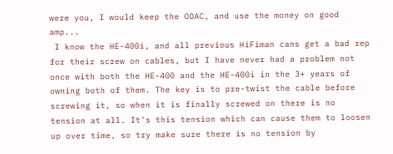were you, I would keep the ODAC, and use the money on good amp...
 I know the HE-400i, and all previous HiFiman cans get a bad rep for their screw on cables, but I have never had a problem not once with both the HE-400 and the HE-400i in the 3+ years of owning both of them. The key is to pre-twist the cable before screwing it, so when it is finally screwed on there is no tension at all. It's this tension which can cause them to loosen up over time, so try make sure there is no tension by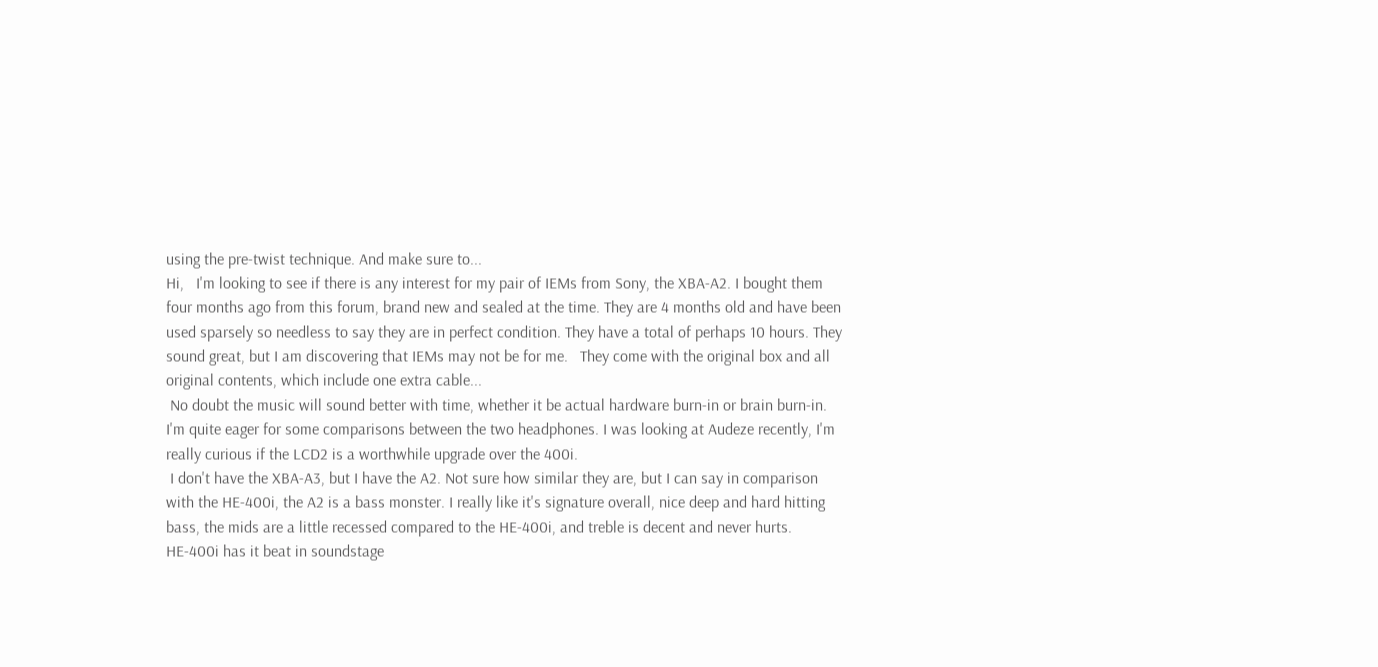using the pre-twist technique. And make sure to...
Hi,   I'm looking to see if there is any interest for my pair of IEMs from Sony, the XBA-A2. I bought them four months ago from this forum, brand new and sealed at the time. They are 4 months old and have been used sparsely so needless to say they are in perfect condition. They have a total of perhaps 10 hours. They sound great, but I am discovering that IEMs may not be for me.   They come with the original box and all original contents, which include one extra cable...
 No doubt the music will sound better with time, whether it be actual hardware burn-in or brain burn-in. I'm quite eager for some comparisons between the two headphones. I was looking at Audeze recently, I'm really curious if the LCD2 is a worthwhile upgrade over the 400i.
 I don't have the XBA-A3, but I have the A2. Not sure how similar they are, but I can say in comparison with the HE-400i, the A2 is a bass monster. I really like it's signature overall, nice deep and hard hitting bass, the mids are a little recessed compared to the HE-400i, and treble is decent and never hurts. HE-400i has it beat in soundstage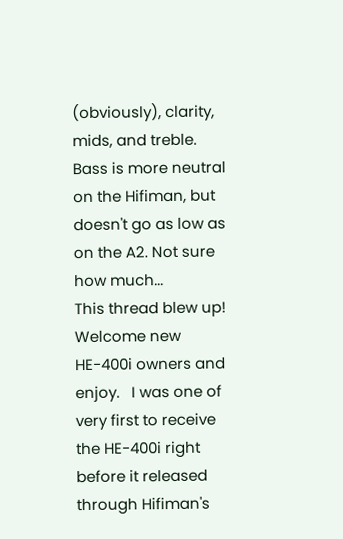(obviously), clarity, mids, and treble. Bass is more neutral on the Hifiman, but doesn't go as low as on the A2. Not sure how much...
This thread blew up! Welcome new HE-400i owners and enjoy.   I was one of very first to receive the HE-400i right before it released through Hifiman's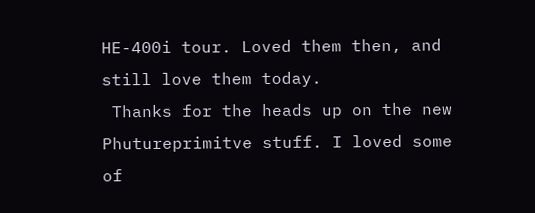HE-400i tour. Loved them then, and still love them today.
 Thanks for the heads up on the new Phutureprimitve stuff. I loved some of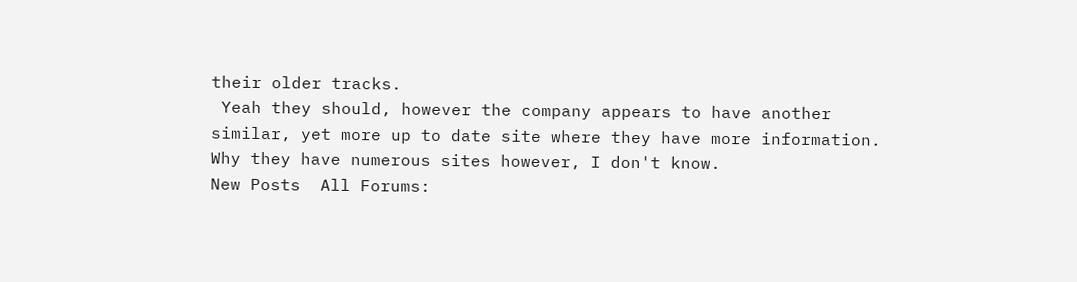their older tracks.
 Yeah they should, however the company appears to have another similar, yet more up to date site where they have more information. Why they have numerous sites however, I don't know.
New Posts  All Forums: